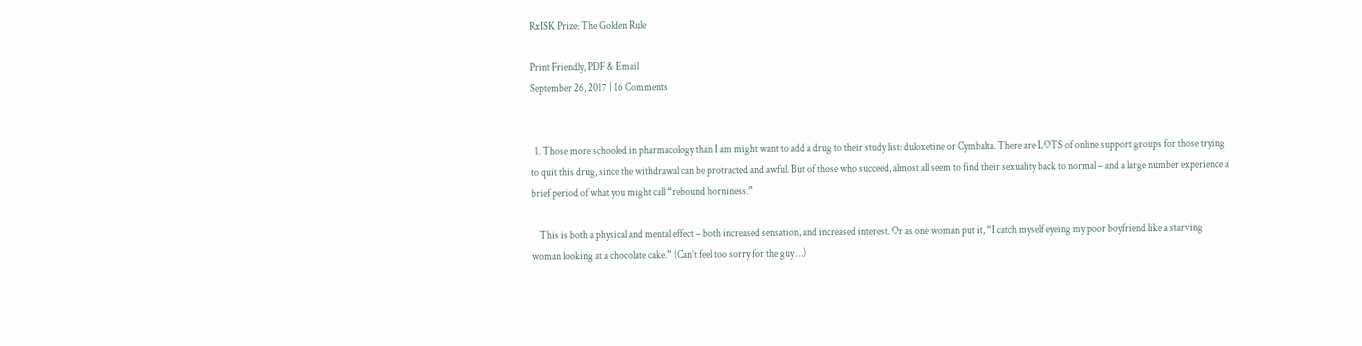RxISK Prize: The Golden Rule

Print Friendly, PDF & Email
September 26, 2017 | 16 Comments


  1. Those more schooled in pharmacology than I am might want to add a drug to their study list: duloxetine or Cymbalta. There are LOTS of online support groups for those trying to quit this drug, since the withdrawal can be protracted and awful. But of those who succeed, almost all seem to find their sexuality back to normal – and a large number experience a brief period of what you might call “rebound horniness.”

    This is both a physical and mental effect – both increased sensation, and increased interest. Or as one woman put it, “I catch myself eyeing my poor boyfriend like a starving woman looking at a chocolate cake.” (Can’t feel too sorry for the guy …)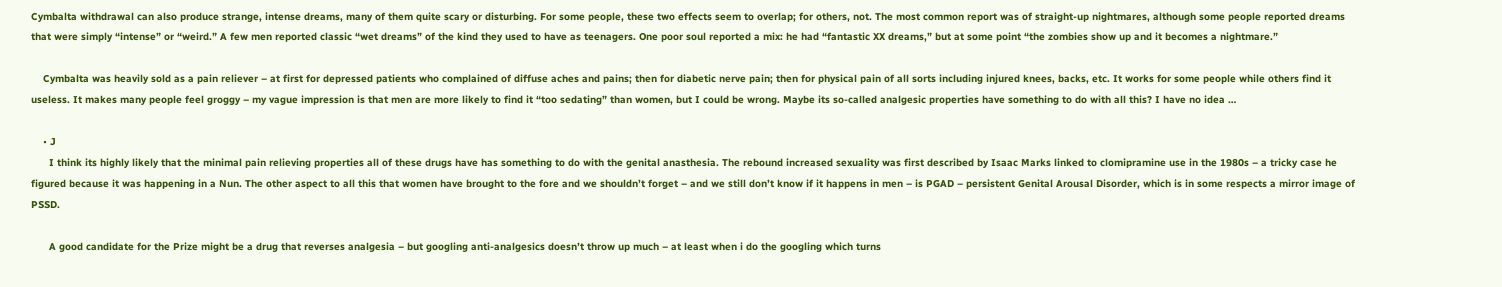Cymbalta withdrawal can also produce strange, intense dreams, many of them quite scary or disturbing. For some people, these two effects seem to overlap; for others, not. The most common report was of straight-up nightmares, although some people reported dreams that were simply “intense” or “weird.” A few men reported classic “wet dreams” of the kind they used to have as teenagers. One poor soul reported a mix: he had “fantastic XX dreams,” but at some point “the zombies show up and it becomes a nightmare.”

    Cymbalta was heavily sold as a pain reliever – at first for depressed patients who complained of diffuse aches and pains; then for diabetic nerve pain; then for physical pain of all sorts including injured knees, backs, etc. It works for some people while others find it useless. It makes many people feel groggy – my vague impression is that men are more likely to find it “too sedating” than women, but I could be wrong. Maybe its so-called analgesic properties have something to do with all this? I have no idea …

    • J
      I think its highly likely that the minimal pain relieving properties all of these drugs have has something to do with the genital anasthesia. The rebound increased sexuality was first described by Isaac Marks linked to clomipramine use in the 1980s – a tricky case he figured because it was happening in a Nun. The other aspect to all this that women have brought to the fore and we shouldn’t forget – and we still don’t know if it happens in men – is PGAD – persistent Genital Arousal Disorder, which is in some respects a mirror image of PSSD.

      A good candidate for the Prize might be a drug that reverses analgesia – but googling anti-analgesics doesn’t throw up much – at least when i do the googling which turns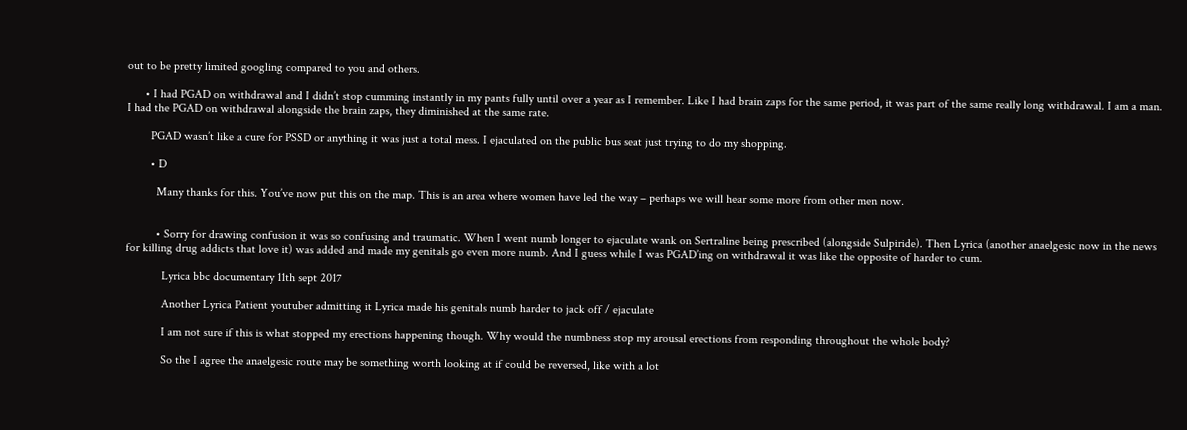out to be pretty limited googling compared to you and others.

      • I had PGAD on withdrawal and I didn’t stop cumming instantly in my pants fully until over a year as I remember. Like I had brain zaps for the same period, it was part of the same really long withdrawal. I am a man. I had the PGAD on withdrawal alongside the brain zaps, they diminished at the same rate.

        PGAD wasn’t like a cure for PSSD or anything it was just a total mess. I ejaculated on the public bus seat just trying to do my shopping.

        • D

          Many thanks for this. You’ve now put this on the map. This is an area where women have led the way – perhaps we will hear some more from other men now.


          • Sorry for drawing confusion it was so confusing and traumatic. When I went numb longer to ejaculate wank on Sertraline being prescribed (alongside Sulpiride). Then Lyrica (another anaelgesic now in the news for killing drug addicts that love it) was added and made my genitals go even more numb. And I guess while I was PGAD’ing on withdrawal it was like the opposite of harder to cum.

            Lyrica bbc documentary 11th sept 2017

            Another Lyrica Patient youtuber admitting it Lyrica made his genitals numb harder to jack off / ejaculate

            I am not sure if this is what stopped my erections happening though. Why would the numbness stop my arousal erections from responding throughout the whole body?

            So the I agree the anaelgesic route may be something worth looking at if could be reversed, like with a lot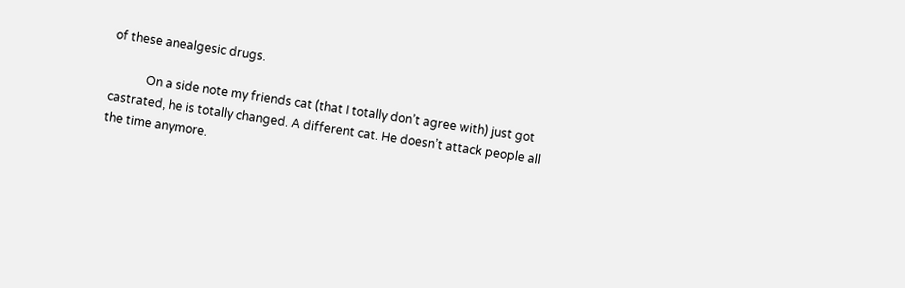of these anealgesic drugs.

            On a side note my friends cat (that I totally don’t agree with) just got castrated, he is totally changed. A different cat. He doesn’t attack people all the time anymore.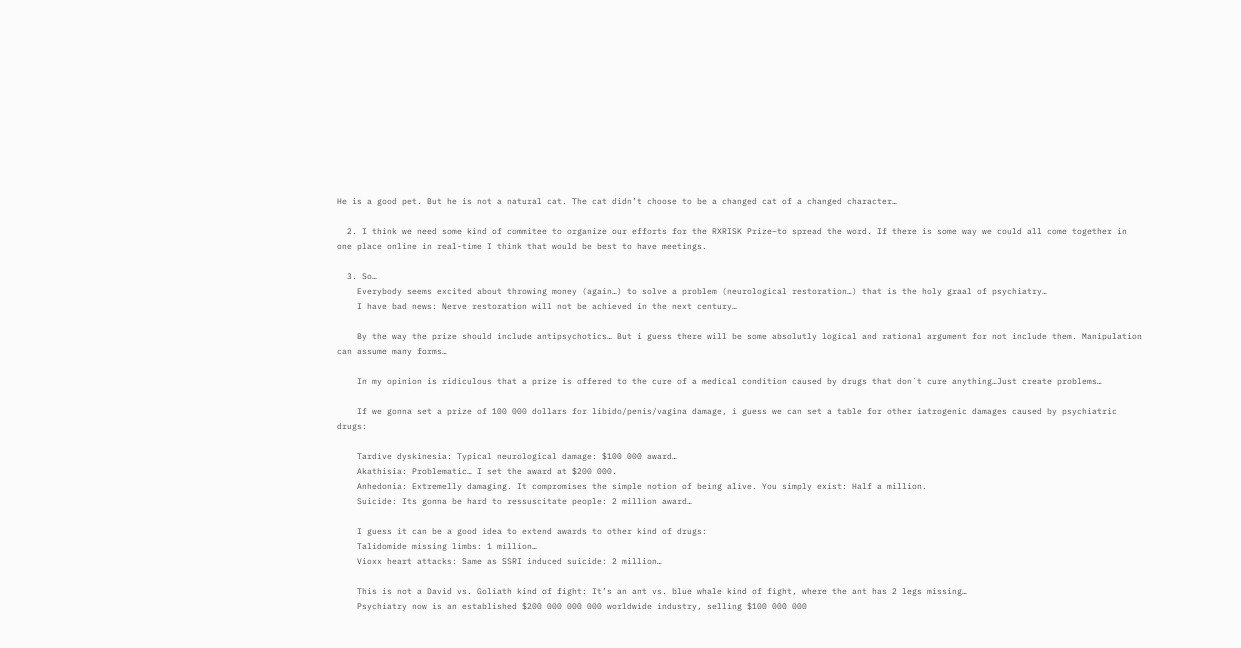He is a good pet. But he is not a natural cat. The cat didn’t choose to be a changed cat of a changed character…

  2. I think we need some kind of commitee to organize our efforts for the RXRISK Prize–to spread the word. If there is some way we could all come together in one place online in real-time I think that would be best to have meetings.

  3. So…
    Everybody seems excited about throwing money (again…) to solve a problem (neurological restoration…) that is the holy graal of psychiatry…
    I have bad news: Nerve restoration will not be achieved in the next century…

    By the way the prize should include antipsychotics… But i guess there will be some absolutly logical and rational argument for not include them. Manipulation can assume many forms…

    In my opinion is ridiculous that a prize is offered to the cure of a medical condition caused by drugs that don´t cure anything…Just create problems…

    If we gonna set a prize of 100 000 dollars for libido/penis/vagina damage, i guess we can set a table for other iatrogenic damages caused by psychiatric drugs:

    Tardive dyskinesia: Typical neurological damage: $100 000 award…
    Akathisia: Problematic… I set the award at $200 000.
    Anhedonia: Extremelly damaging. It compromises the simple notion of being alive. You simply exist: Half a million.
    Suicide: Its gonna be hard to ressuscitate people: 2 million award…

    I guess it can be a good idea to extend awards to other kind of drugs:
    Talidomide missing limbs: 1 million…
    Vioxx heart attacks: Same as SSRI induced suicide: 2 million…

    This is not a David vs. Goliath kind of fight: It’s an ant vs. blue whale kind of fight, where the ant has 2 legs missing…
    Psychiatry now is an established $200 000 000 000 worldwide industry, selling $100 000 000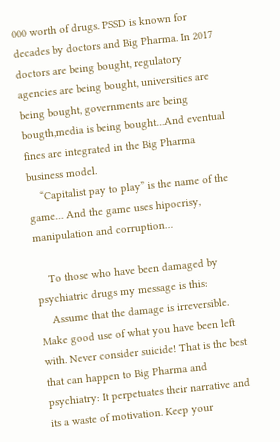000 worth of drugs. PSSD is known for decades by doctors and Big Pharma. In 2017 doctors are being bought, regulatory agencies are being bought, universities are being bought, governments are being bougth,media is being bought…And eventual fines are integrated in the Big Pharma business model.
    “Capitalist pay to play” is the name of the game… And the game uses hipocrisy, manipulation and corruption…

    To those who have been damaged by psychiatric drugs my message is this:
    Assume that the damage is irreversible. Make good use of what you have been left with. Never consider suicide! That is the best that can happen to Big Pharma and psychiatry: It perpetuates their narrative and its a waste of motivation. Keep your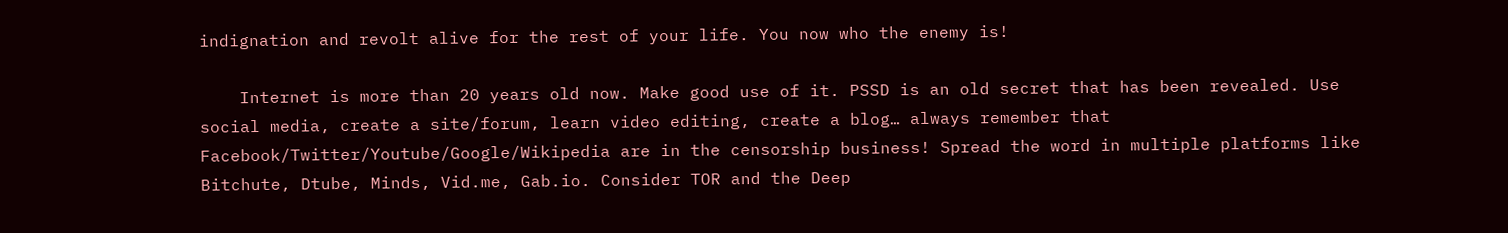indignation and revolt alive for the rest of your life. You now who the enemy is!

    Internet is more than 20 years old now. Make good use of it. PSSD is an old secret that has been revealed. Use social media, create a site/forum, learn video editing, create a blog… always remember that Facebook/Twitter/Youtube/Google/Wikipedia are in the censorship business! Spread the word in multiple platforms like Bitchute, Dtube, Minds, Vid.me, Gab.io. Consider TOR and the Deep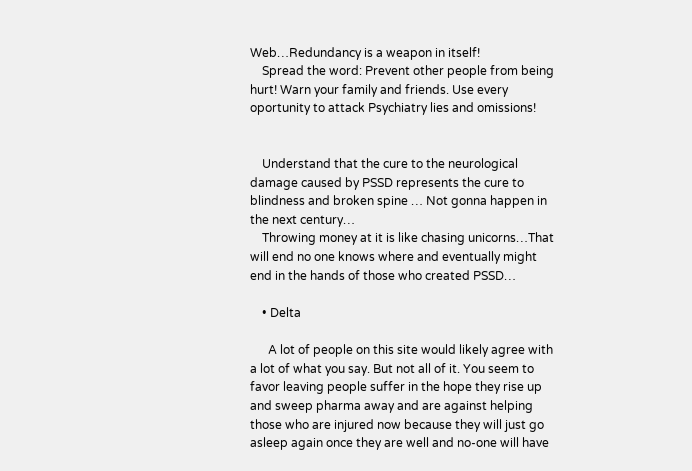Web…Redundancy is a weapon in itself!
    Spread the word: Prevent other people from being hurt! Warn your family and friends. Use every oportunity to attack Psychiatry lies and omissions!


    Understand that the cure to the neurological damage caused by PSSD represents the cure to blindness and broken spine … Not gonna happen in the next century…
    Throwing money at it is like chasing unicorns…That will end no one knows where and eventually might end in the hands of those who created PSSD…

    • Delta

      A lot of people on this site would likely agree with a lot of what you say. But not all of it. You seem to favor leaving people suffer in the hope they rise up and sweep pharma away and are against helping those who are injured now because they will just go asleep again once they are well and no-one will have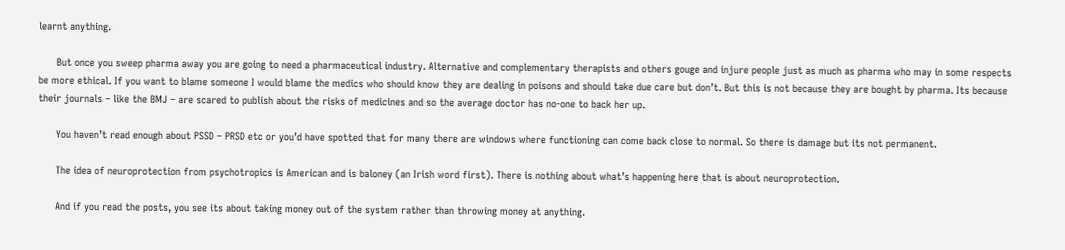learnt anything.

      But once you sweep pharma away you are going to need a pharmaceutical industry. Alternative and complementary therapists and others gouge and injure people just as much as pharma who may in some respects be more ethical. If you want to blame someone I would blame the medics who should know they are dealing in poisons and should take due care but don’t. But this is not because they are bought by pharma. Its because their journals – like the BMJ – are scared to publish about the risks of medicines and so the average doctor has no-one to back her up.

      You haven’t read enough about PSSD – PRSD etc or you’d have spotted that for many there are windows where functioning can come back close to normal. So there is damage but its not permanent.

      The idea of neuroprotection from psychotropics is American and is baloney (an Irish word first). There is nothing about what’s happening here that is about neuroprotection.

      And if you read the posts, you see its about taking money out of the system rather than throwing money at anything.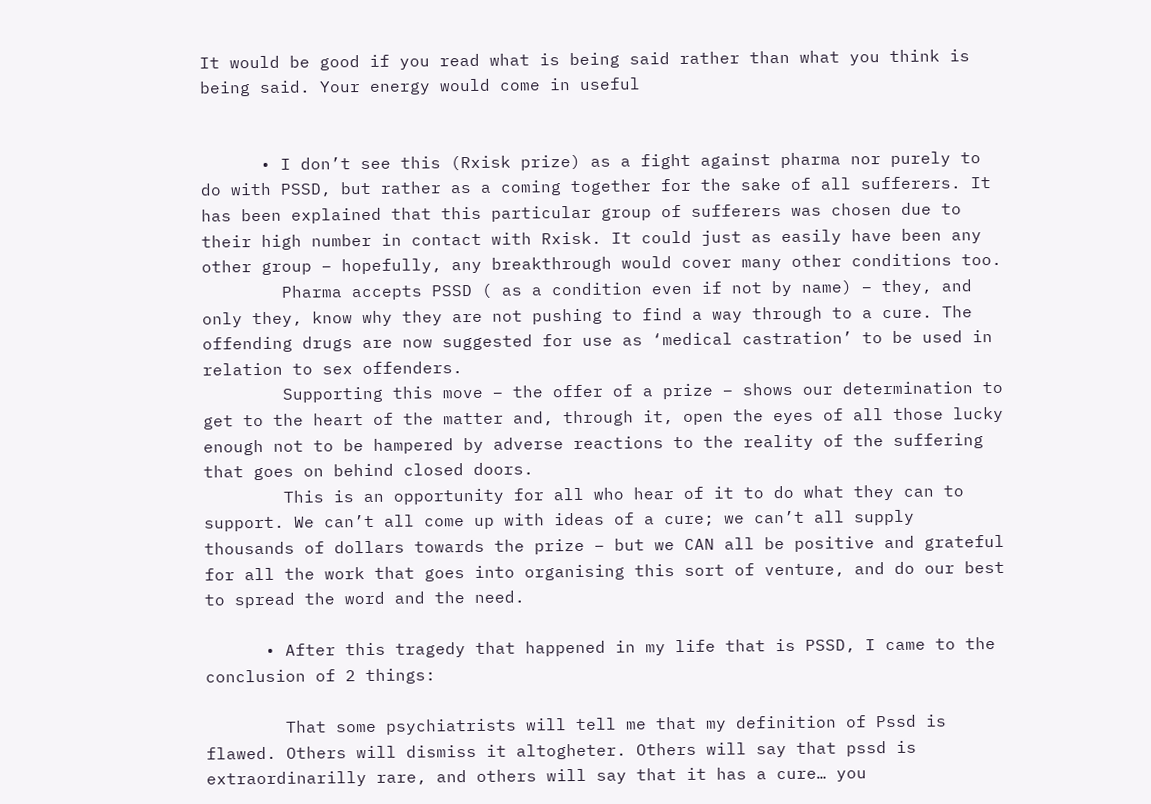It would be good if you read what is being said rather than what you think is being said. Your energy would come in useful


      • I don’t see this (Rxisk prize) as a fight against pharma nor purely to do with PSSD, but rather as a coming together for the sake of all sufferers. It has been explained that this particular group of sufferers was chosen due to their high number in contact with Rxisk. It could just as easily have been any other group – hopefully, any breakthrough would cover many other conditions too.
        Pharma accepts PSSD ( as a condition even if not by name) – they, and only they, know why they are not pushing to find a way through to a cure. The offending drugs are now suggested for use as ‘medical castration’ to be used in relation to sex offenders.
        Supporting this move – the offer of a prize – shows our determination to get to the heart of the matter and, through it, open the eyes of all those lucky enough not to be hampered by adverse reactions to the reality of the suffering that goes on behind closed doors.
        This is an opportunity for all who hear of it to do what they can to support. We can’t all come up with ideas of a cure; we can’t all supply thousands of dollars towards the prize – but we CAN all be positive and grateful for all the work that goes into organising this sort of venture, and do our best to spread the word and the need.

      • After this tragedy that happened in my life that is PSSD, I came to the conclusion of 2 things:

        That some psychiatrists will tell me that my definition of Pssd is flawed. Others will dismiss it altogheter. Others will say that pssd is extraordinarilly rare, and others will say that it has a cure… you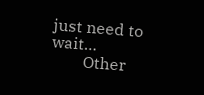just need to wait…
        Other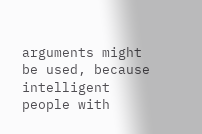arguments might be used, because intelligent people with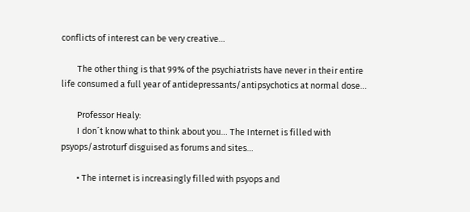conflicts of interest can be very creative…

        The other thing is that 99% of the psychiatrists have never in their entire life consumed a full year of antidepressants/antipsychotics at normal dose…

        Professor Healy:
        I don´t know what to think about you… The Internet is filled with psyops/astroturf disguised as forums and sites…

        • The internet is increasingly filled with psyops and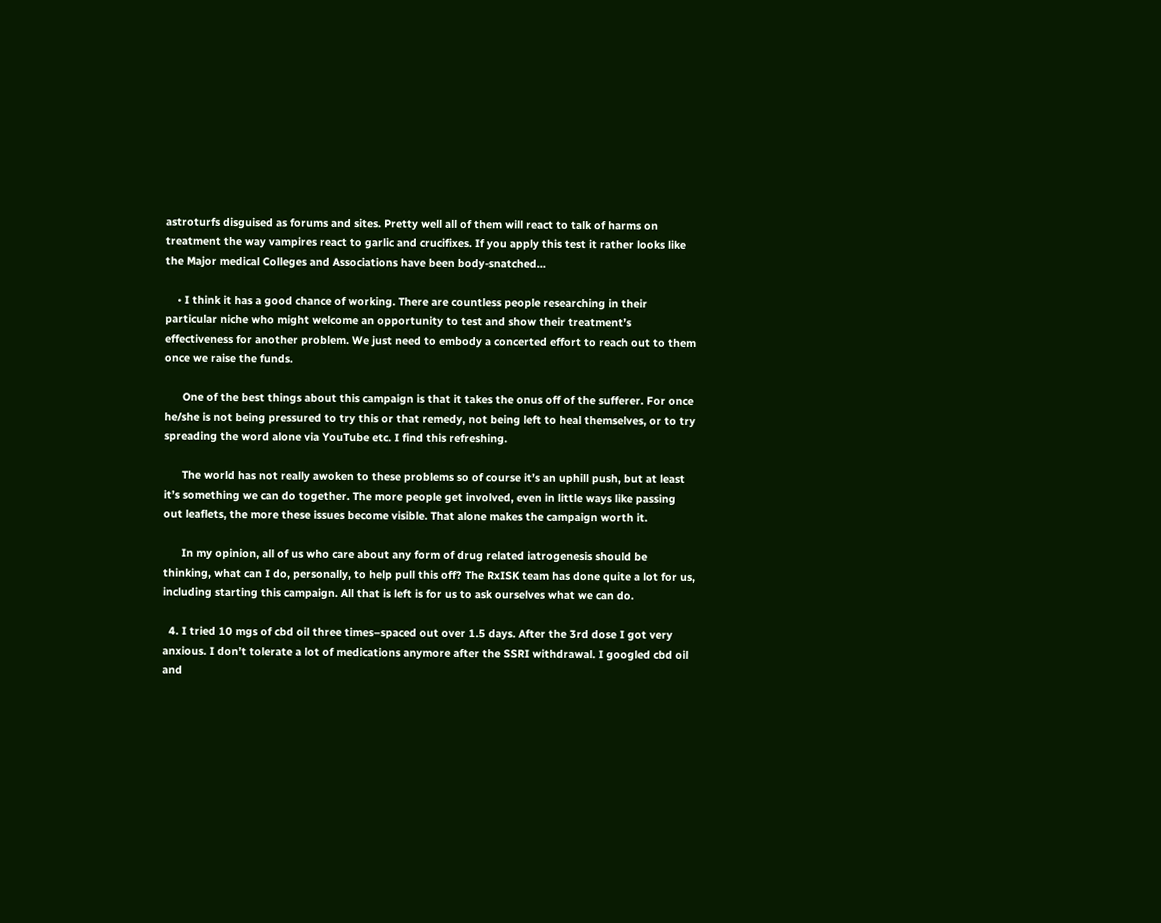astroturfs disguised as forums and sites. Pretty well all of them will react to talk of harms on treatment the way vampires react to garlic and crucifixes. If you apply this test it rather looks like the Major medical Colleges and Associations have been body-snatched…

    • I think it has a good chance of working. There are countless people researching in their particular niche who might welcome an opportunity to test and show their treatment’s effectiveness for another problem. We just need to embody a concerted effort to reach out to them once we raise the funds.

      One of the best things about this campaign is that it takes the onus off of the sufferer. For once he/she is not being pressured to try this or that remedy, not being left to heal themselves, or to try spreading the word alone via YouTube etc. I find this refreshing.

      The world has not really awoken to these problems so of course it’s an uphill push, but at least it’s something we can do together. The more people get involved, even in little ways like passing out leaflets, the more these issues become visible. That alone makes the campaign worth it.

      In my opinion, all of us who care about any form of drug related iatrogenesis should be thinking, what can I do, personally, to help pull this off? The RxISK team has done quite a lot for us, including starting this campaign. All that is left is for us to ask ourselves what we can do.

  4. I tried 10 mgs of cbd oil three times–spaced out over 1.5 days. After the 3rd dose I got very anxious. I don’t tolerate a lot of medications anymore after the SSRI withdrawal. I googled cbd oil and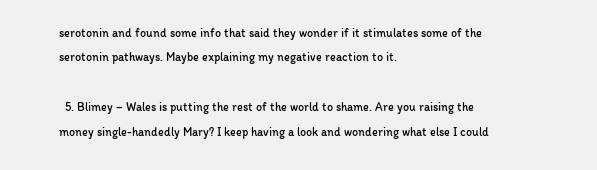serotonin and found some info that said they wonder if it stimulates some of the serotonin pathways. Maybe explaining my negative reaction to it.

  5. Blimey – Wales is putting the rest of the world to shame. Are you raising the money single-handedly Mary? I keep having a look and wondering what else I could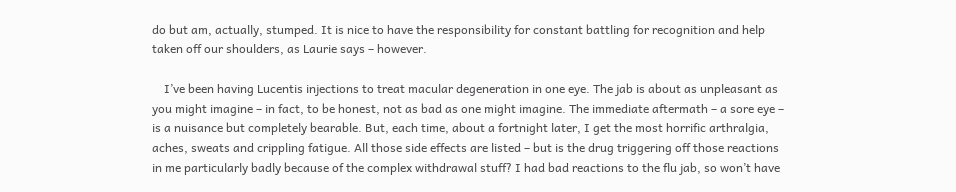do but am, actually, stumped. It is nice to have the responsibility for constant battling for recognition and help taken off our shoulders, as Laurie says – however.

    I’ve been having Lucentis injections to treat macular degeneration in one eye. The jab is about as unpleasant as you might imagine – in fact, to be honest, not as bad as one might imagine. The immediate aftermath – a sore eye – is a nuisance but completely bearable. But, each time, about a fortnight later, I get the most horrific arthralgia, aches, sweats and crippling fatigue. All those side effects are listed – but is the drug triggering off those reactions in me particularly badly because of the complex withdrawal stuff? I had bad reactions to the flu jab, so won’t have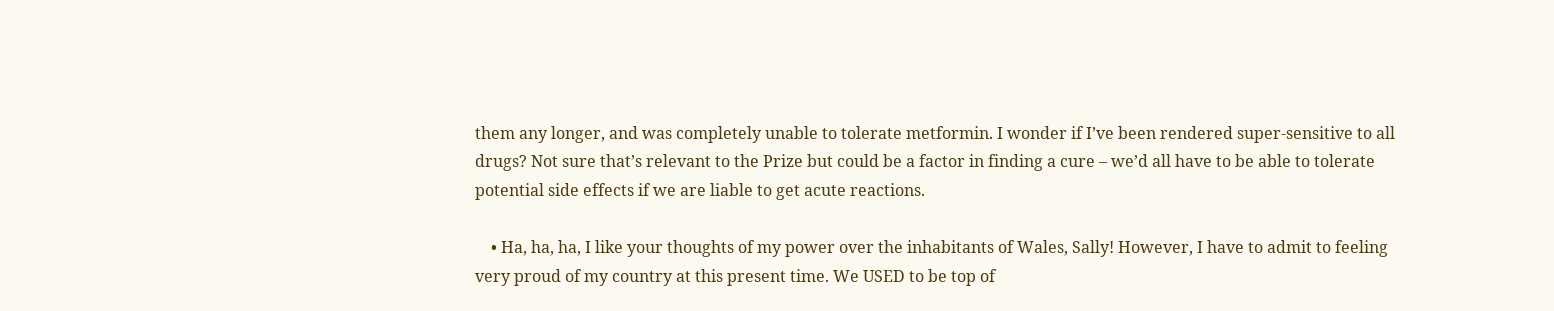them any longer, and was completely unable to tolerate metformin. I wonder if I’ve been rendered super-sensitive to all drugs? Not sure that’s relevant to the Prize but could be a factor in finding a cure – we’d all have to be able to tolerate potential side effects if we are liable to get acute reactions.

    • Ha, ha, ha, I like your thoughts of my power over the inhabitants of Wales, Sally! However, I have to admit to feeling very proud of my country at this present time. We USED to be top of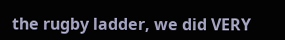the rugby ladder, we did VERY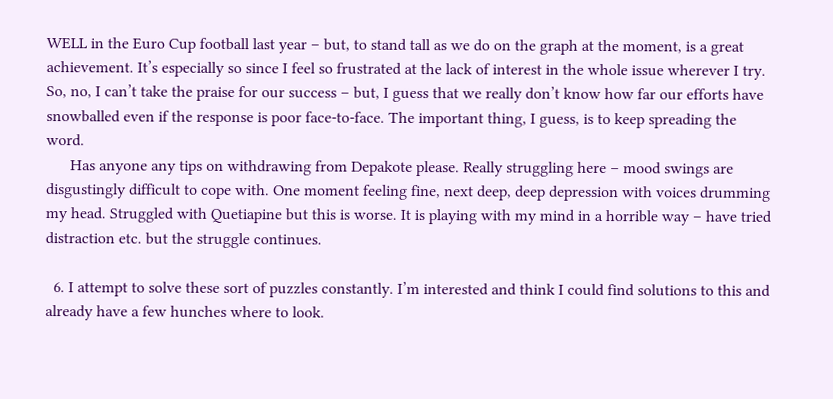WELL in the Euro Cup football last year – but, to stand tall as we do on the graph at the moment, is a great achievement. It’s especially so since I feel so frustrated at the lack of interest in the whole issue wherever I try. So, no, I can’t take the praise for our success – but, I guess that we really don’t know how far our efforts have snowballed even if the response is poor face-to-face. The important thing, I guess, is to keep spreading the word.
      Has anyone any tips on withdrawing from Depakote please. Really struggling here – mood swings are disgustingly difficult to cope with. One moment feeling fine, next deep, deep depression with voices drumming my head. Struggled with Quetiapine but this is worse. It is playing with my mind in a horrible way – have tried distraction etc. but the struggle continues.

  6. I attempt to solve these sort of puzzles constantly. I’m interested and think I could find solutions to this and already have a few hunches where to look.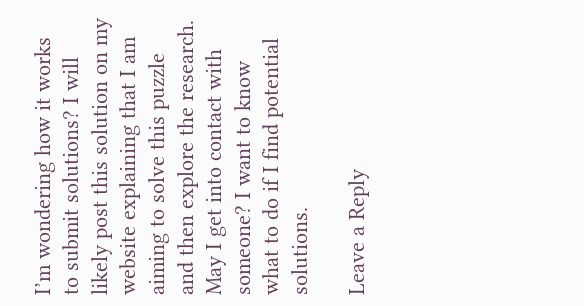I’m wondering how it works to submit solutions? I will likely post this solution on my website explaining that I am aiming to solve this puzzle and then explore the research. May I get into contact with someone? I want to know what to do if I find potential solutions.

Leave a Reply